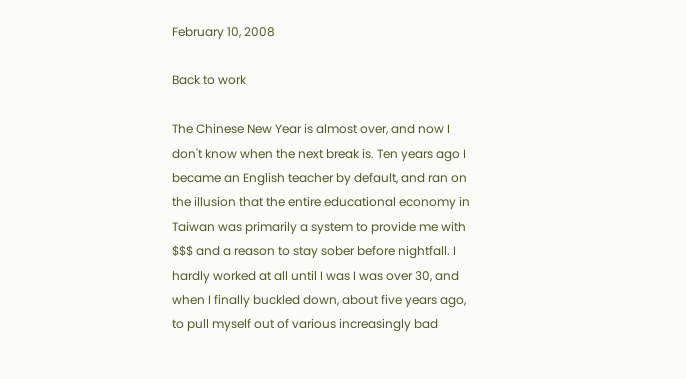February 10, 2008

Back to work

The Chinese New Year is almost over, and now I don't know when the next break is. Ten years ago I became an English teacher by default, and ran on the illusion that the entire educational economy in Taiwan was primarily a system to provide me with $$$ and a reason to stay sober before nightfall. I hardly worked at all until I was I was over 30, and when I finally buckled down, about five years ago, to pull myself out of various increasingly bad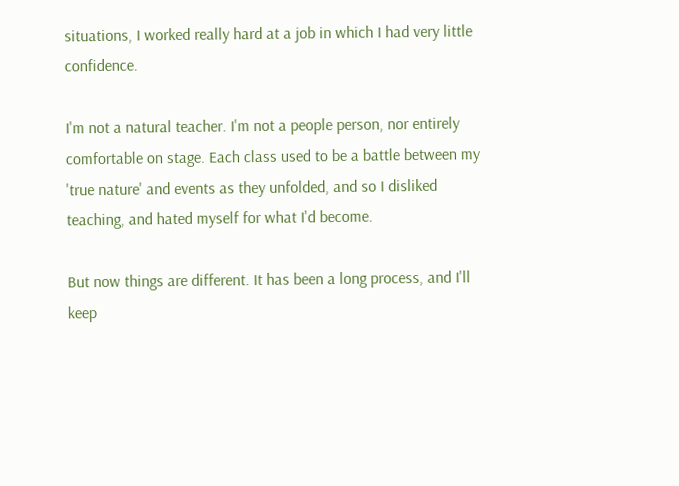situations, I worked really hard at a job in which I had very little confidence.

I'm not a natural teacher. I'm not a people person, nor entirely comfortable on stage. Each class used to be a battle between my 'true nature' and events as they unfolded, and so I disliked teaching, and hated myself for what I'd become.

But now things are different. It has been a long process, and I'll keep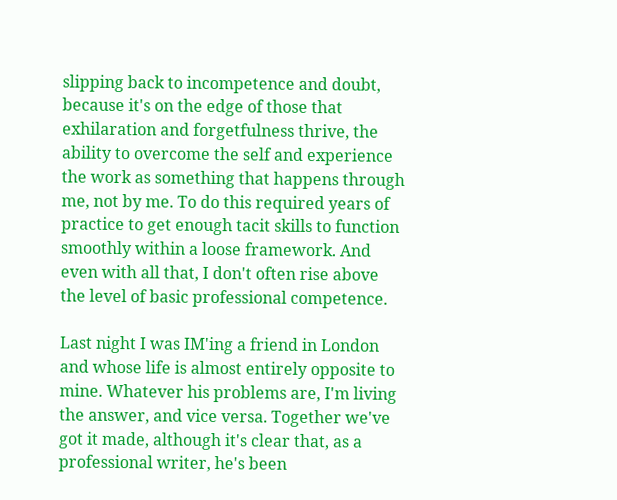slipping back to incompetence and doubt, because it's on the edge of those that exhilaration and forgetfulness thrive, the ability to overcome the self and experience the work as something that happens through me, not by me. To do this required years of practice to get enough tacit skills to function smoothly within a loose framework. And even with all that, I don't often rise above the level of basic professional competence.

Last night I was IM'ing a friend in London and whose life is almost entirely opposite to mine. Whatever his problems are, I'm living the answer, and vice versa. Together we've got it made, although it's clear that, as a professional writer, he's been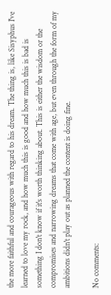the more faithful and courageous with regard to his dream. The thing is, like Sisyphus I've learned to love my rock, and how much this is good and how much this is bad is something I don't know if it's worth thinking about. This is either the wisdom or the compromises and narrowing dreams that come with age, but even through the form of my ambitions didn't play out as planned the content is doing fine.

No comments: